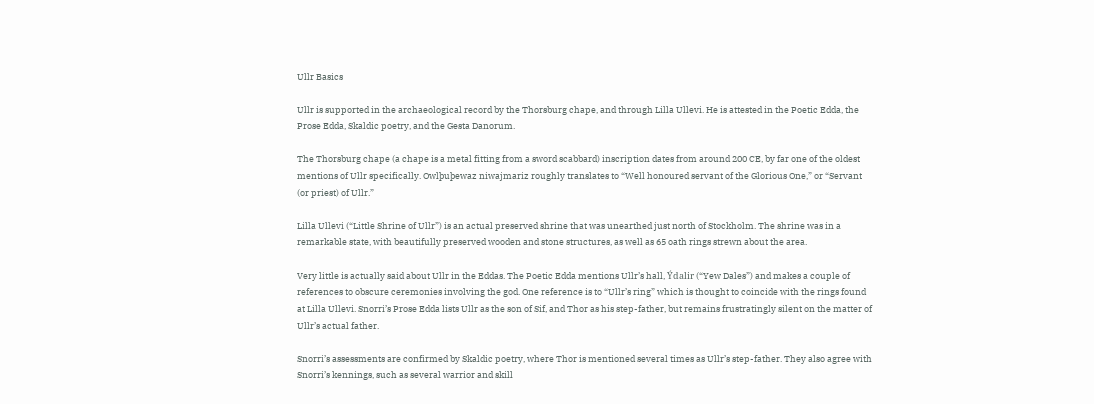Ullr Basics

Ullr is supported in the archaeological record by the Thorsburg chape, and through Lilla Ullevi. He is attested in the Poetic Edda, the Prose Edda, Skaldic poetry, and the Gesta Danorum.

The Thorsburg chape (a chape is a metal fitting from a sword scabbard) inscription dates from around 200 CE, by far one of the oldest mentions of Ullr specifically. Owlþuþewaz niwajmariz roughly translates to “Well honoured servant of the Glorious One,” or “Servant (or priest) of Ullr.”

Lilla Ullevi (“Little Shrine of Ullr”) is an actual preserved shrine that was unearthed just north of Stockholm. The shrine was in a remarkable state, with beautifully preserved wooden and stone structures, as well as 65 oath rings strewn about the area.

Very little is actually said about Ullr in the Eddas. The Poetic Edda mentions Ullr’s hall, Ýdalir (“Yew Dales”) and makes a couple of references to obscure ceremonies involving the god. One reference is to “Ullr’s ring” which is thought to coincide with the rings found at Lilla Ullevi. Snorri’s Prose Edda lists Ullr as the son of Sif, and Thor as his step-father, but remains frustratingly silent on the matter of Ullr’s actual father.

Snorri’s assessments are confirmed by Skaldic poetry, where Thor is mentioned several times as Ullr’s step-father. They also agree with Snorri’s kennings, such as several warrior and skill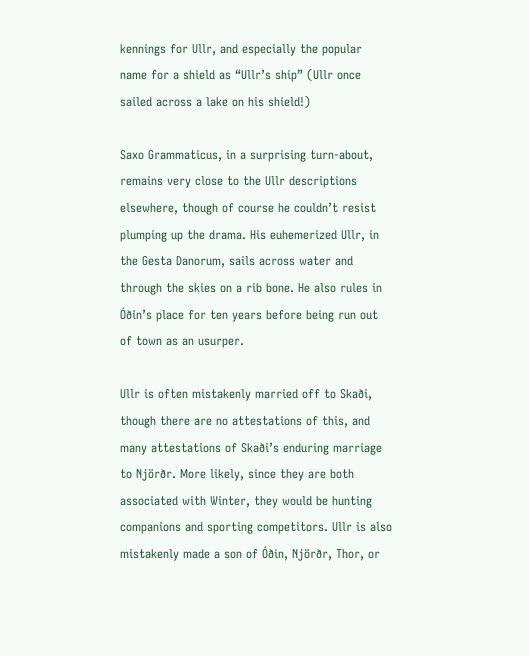kennings for Ullr, and especially the popular name for a shield as “Ullr’s ship” (Ullr once sailed across a lake on his shield!)

Saxo Grammaticus, in a surprising turn-about, remains very close to the Ullr descriptions elsewhere, though of course he couldn’t resist plumping up the drama. His euhemerized Ullr, in the Gesta Danorum, sails across water and through the skies on a rib bone. He also rules in Óðin’s place for ten years before being run out of town as an usurper.

Ullr is often mistakenly married off to Skaði, though there are no attestations of this, and many attestations of Skaði’s enduring marriage to Njörðr. More likely, since they are both associated with Winter, they would be hunting companions and sporting competitors. Ullr is also mistakenly made a son of Óðin, Njörðr, Thor, or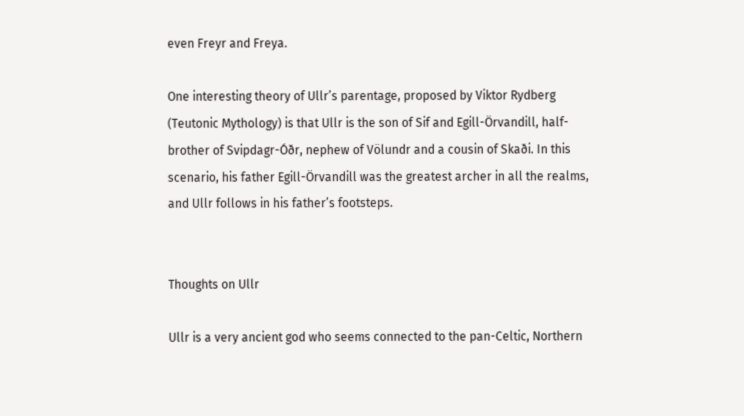even Freyr and Freya.

One interesting theory of Ullr’s parentage, proposed by Viktor Rydberg (Teutonic Mythology) is that Ullr is the son of Sif and Egill-Örvandill, half-brother of Svipdagr-Óðr, nephew of Völundr and a cousin of Skaði. In this scenario, his father Egill-Örvandill was the greatest archer in all the realms, and Ullr follows in his father’s footsteps.


Thoughts on Ullr

Ullr is a very ancient god who seems connected to the pan-Celtic, Northern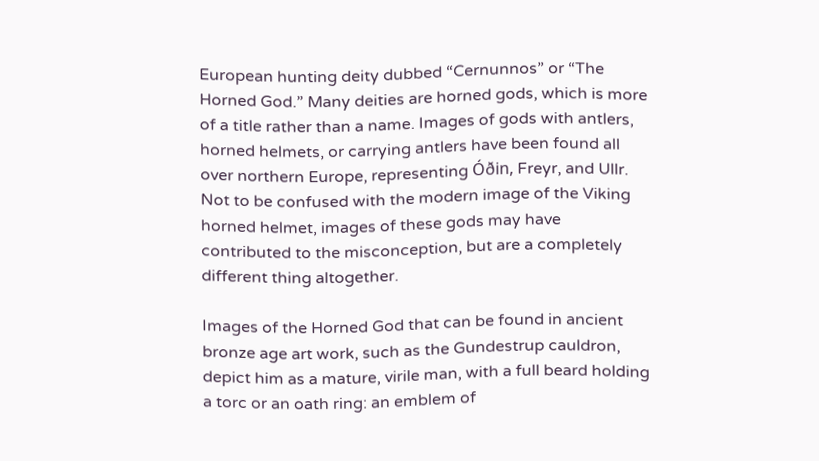European hunting deity dubbed “Cernunnos” or “The Horned God.” Many deities are horned gods, which is more of a title rather than a name. Images of gods with antlers, horned helmets, or carrying antlers have been found all over northern Europe, representing Óðin, Freyr, and Ullr. Not to be confused with the modern image of the Viking horned helmet, images of these gods may have contributed to the misconception, but are a completely different thing altogether.

Images of the Horned God that can be found in ancient bronze age art work, such as the Gundestrup cauldron, depict him as a mature, virile man, with a full beard holding a torc or an oath ring: an emblem of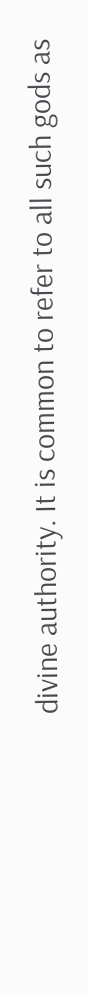divine authority. It is common to refer to all such gods as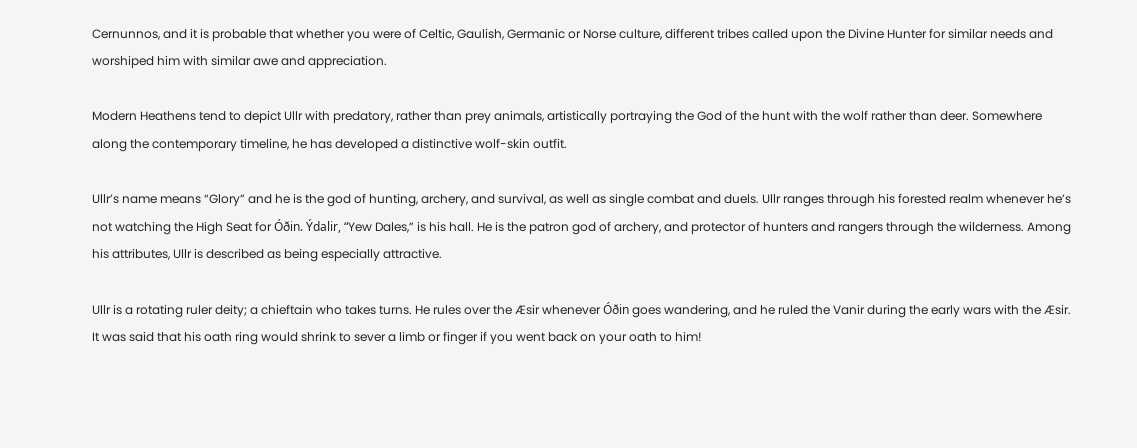Cernunnos, and it is probable that whether you were of Celtic, Gaulish, Germanic or Norse culture, different tribes called upon the Divine Hunter for similar needs and worshiped him with similar awe and appreciation.

Modern Heathens tend to depict Ullr with predatory, rather than prey animals, artistically portraying the God of the hunt with the wolf rather than deer. Somewhere along the contemporary timeline, he has developed a distinctive wolf-skin outfit.

Ullr’s name means “Glory” and he is the god of hunting, archery, and survival, as well as single combat and duels. Ullr ranges through his forested realm whenever he’s not watching the High Seat for Óðin. Ýdalir, “Yew Dales,” is his hall. He is the patron god of archery, and protector of hunters and rangers through the wilderness. Among his attributes, Ullr is described as being especially attractive.

Ullr is a rotating ruler deity; a chieftain who takes turns. He rules over the Æsir whenever Óðin goes wandering, and he ruled the Vanir during the early wars with the Æsir. It was said that his oath ring would shrink to sever a limb or finger if you went back on your oath to him!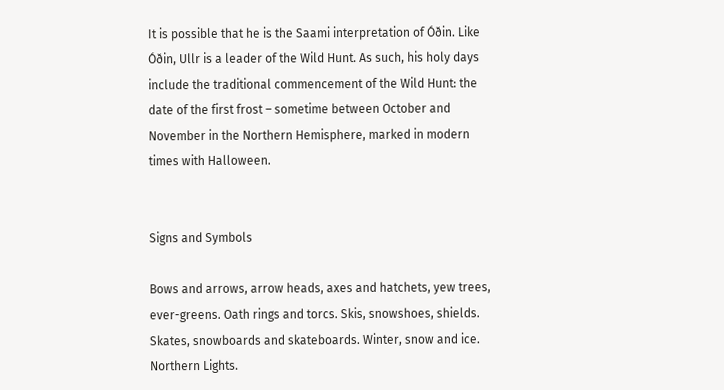It is possible that he is the Saami interpretation of Óðin. Like Óðin, Ullr is a leader of the Wild Hunt. As such, his holy days include the traditional commencement of the Wild Hunt: the date of the first frost – sometime between October and November in the Northern Hemisphere, marked in modern times with Halloween.


Signs and Symbols

Bows and arrows, arrow heads, axes and hatchets, yew trees, ever-greens. Oath rings and torcs. Skis, snowshoes, shields. Skates, snowboards and skateboards. Winter, snow and ice. Northern Lights.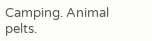Camping. Animal pelts.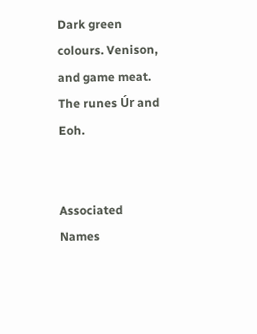Dark green colours. Venison, and game meat. The runes Úr and Eoh.


Associated Names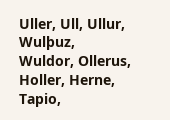Uller, Ull, Ullur, Wulþuz, Wuldor, Ollerus, Holler, Herne, Tapio,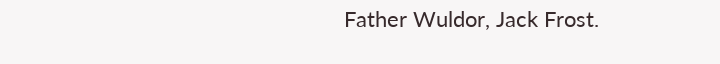Father Wuldor, Jack Frost.